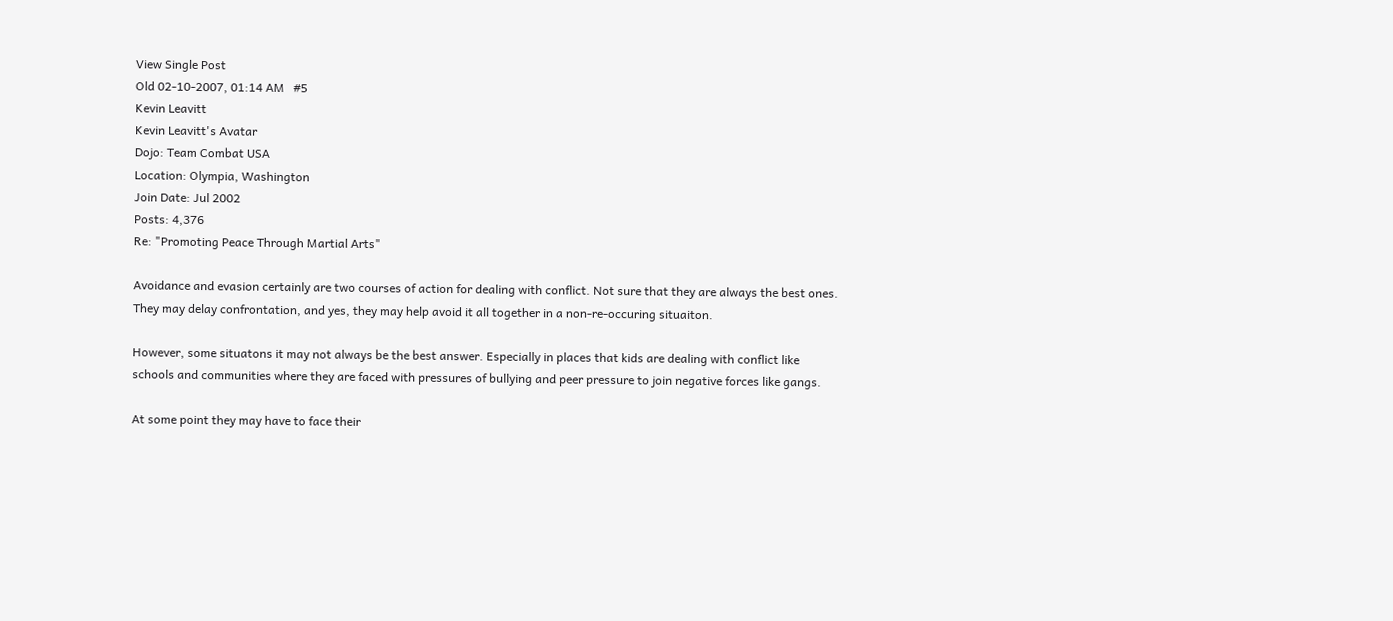View Single Post
Old 02-10-2007, 01:14 AM   #5
Kevin Leavitt
Kevin Leavitt's Avatar
Dojo: Team Combat USA
Location: Olympia, Washington
Join Date: Jul 2002
Posts: 4,376
Re: "Promoting Peace Through Martial Arts"

Avoidance and evasion certainly are two courses of action for dealing with conflict. Not sure that they are always the best ones. They may delay confrontation, and yes, they may help avoid it all together in a non-re-occuring situaiton.

However, some situatons it may not always be the best answer. Especially in places that kids are dealing with conflict like schools and communities where they are faced with pressures of bullying and peer pressure to join negative forces like gangs.

At some point they may have to face their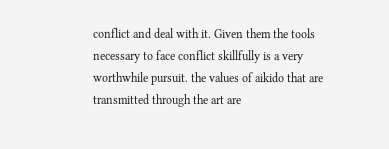conflict and deal with it. Given them the tools necessary to face conflict skillfully is a very worthwhile pursuit. the values of aikido that are transmitted through the art are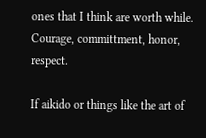ones that I think are worth while. Courage, committment, honor, respect.

If aikido or things like the art of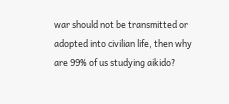war should not be transmitted or adopted into civilian life, then why are 99% of us studying aikido?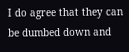I do agree that they can be dumbed down and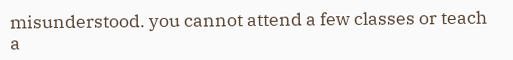misunderstood. you cannot attend a few classes or teach a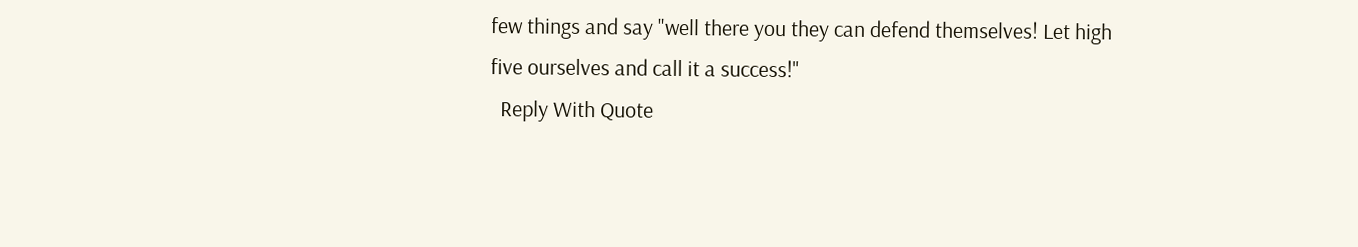few things and say "well there you they can defend themselves! Let high five ourselves and call it a success!"
  Reply With Quote